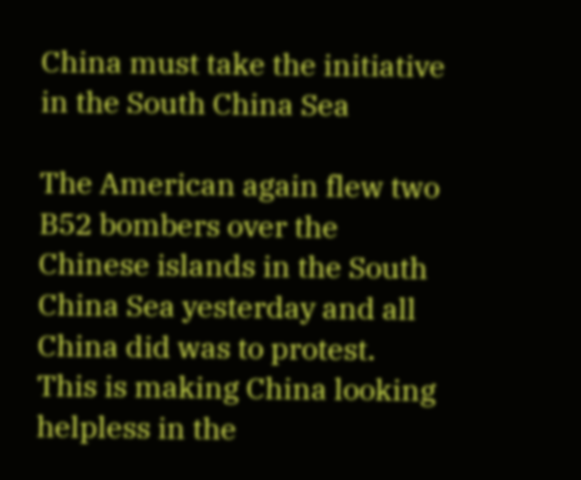China must take the initiative in the South China Sea

The American again flew two B52 bombers over the Chinese islands in the South China Sea yesterday and all China did was to protest. This is making China looking helpless in the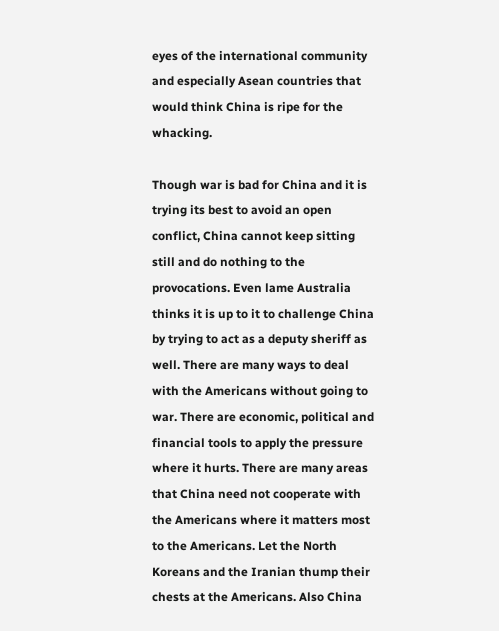eyes of the international community and especially Asean countries that would think China is ripe for the whacking.

Though war is bad for China and it is trying its best to avoid an open conflict, China cannot keep sitting still and do nothing to the provocations. Even lame Australia thinks it is up to it to challenge China by trying to act as a deputy sheriff as well. There are many ways to deal with the Americans without going to war. There are economic, political and financial tools to apply the pressure where it hurts. There are many areas that China need not cooperate with the Americans where it matters most to the Americans. Let the North Koreans and the Iranian thump their chests at the Americans. Also China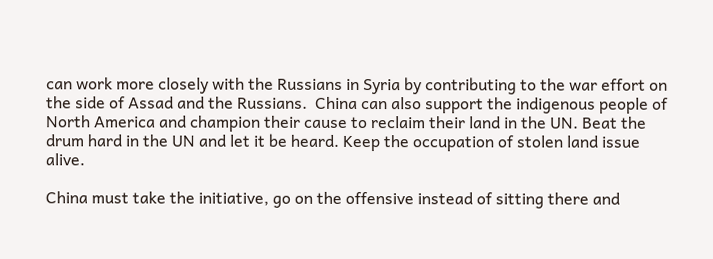can work more closely with the Russians in Syria by contributing to the war effort on the side of Assad and the Russians.  China can also support the indigenous people of North America and champion their cause to reclaim their land in the UN. Beat the drum hard in the UN and let it be heard. Keep the occupation of stolen land issue alive.

China must take the initiative, go on the offensive instead of sitting there and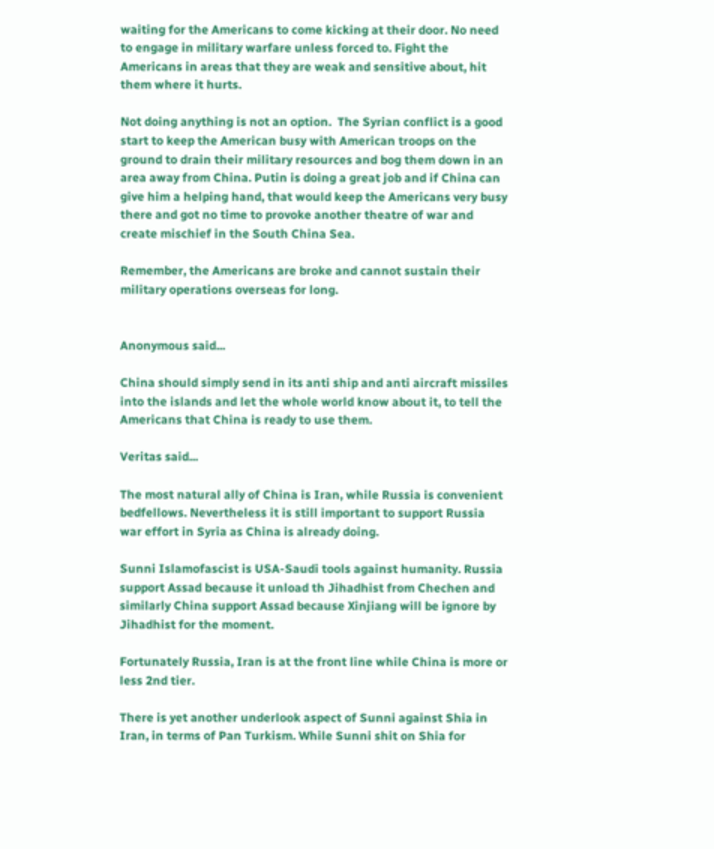waiting for the Americans to come kicking at their door. No need to engage in military warfare unless forced to. Fight the Americans in areas that they are weak and sensitive about, hit them where it hurts.

Not doing anything is not an option.  The Syrian conflict is a good start to keep the American busy with American troops on the ground to drain their military resources and bog them down in an area away from China. Putin is doing a great job and if China can give him a helping hand, that would keep the Americans very busy there and got no time to provoke another theatre of war and create mischief in the South China Sea.

Remember, the Americans are broke and cannot sustain their military operations overseas for long.


Anonymous said...

China should simply send in its anti ship and anti aircraft missiles into the islands and let the whole world know about it, to tell the Americans that China is ready to use them.

Veritas said...

The most natural ally of China is Iran, while Russia is convenient bedfellows. Nevertheless it is still important to support Russia war effort in Syria as China is already doing.

Sunni Islamofascist is USA-Saudi tools against humanity. Russia support Assad because it unload th Jihadhist from Chechen and similarly China support Assad because Xinjiang will be ignore by Jihadhist for the moment.

Fortunately Russia, Iran is at the front line while China is more or less 2nd tier.

There is yet another underlook aspect of Sunni against Shia in Iran, in terms of Pan Turkism. While Sunni shit on Shia for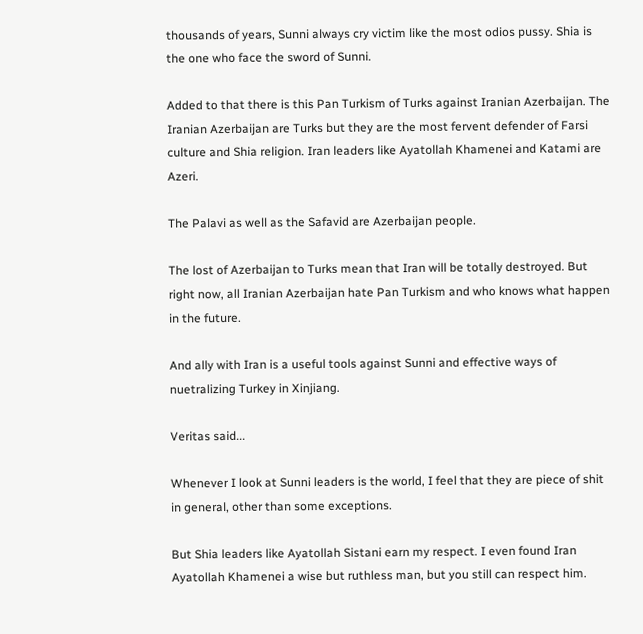thousands of years, Sunni always cry victim like the most odios pussy. Shia is the one who face the sword of Sunni.

Added to that there is this Pan Turkism of Turks against Iranian Azerbaijan. The Iranian Azerbaijan are Turks but they are the most fervent defender of Farsi culture and Shia religion. Iran leaders like Ayatollah Khamenei and Katami are Azeri.

The Palavi as well as the Safavid are Azerbaijan people.

The lost of Azerbaijan to Turks mean that Iran will be totally destroyed. But right now, all Iranian Azerbaijan hate Pan Turkism and who knows what happen in the future.

And ally with Iran is a useful tools against Sunni and effective ways of nuetralizing Turkey in Xinjiang.

Veritas said...

Whenever I look at Sunni leaders is the world, I feel that they are piece of shit in general, other than some exceptions.

But Shia leaders like Ayatollah Sistani earn my respect. I even found Iran Ayatollah Khamenei a wise but ruthless man, but you still can respect him.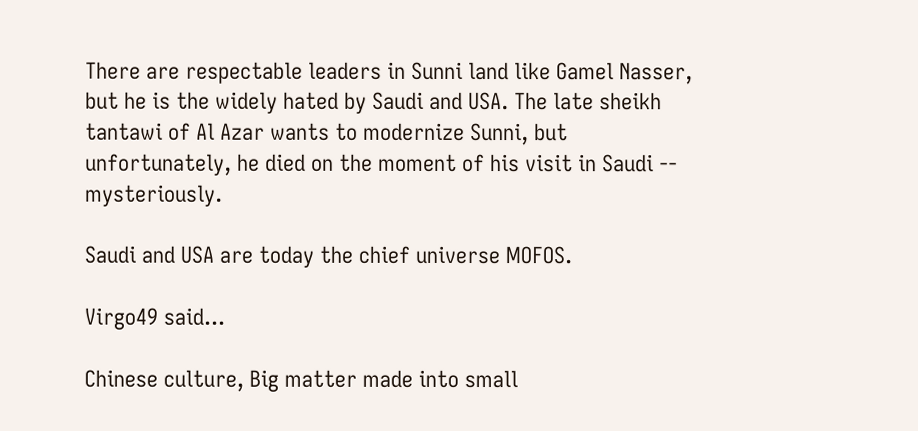There are respectable leaders in Sunni land like Gamel Nasser, but he is the widely hated by Saudi and USA. The late sheikh tantawi of Al Azar wants to modernize Sunni, but unfortunately, he died on the moment of his visit in Saudi -- mysteriously.

Saudi and USA are today the chief universe MOFOS.

Virgo49 said...

Chinese culture, Big matter made into small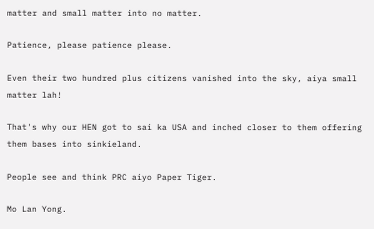matter and small matter into no matter.

Patience, please patience please.

Even their two hundred plus citizens vanished into the sky, aiya small matter lah!

That's why our HEN got to sai ka USA and inched closer to them offering them bases into sinkieland.

People see and think PRC aiyo Paper Tiger.

Mo Lan Yong.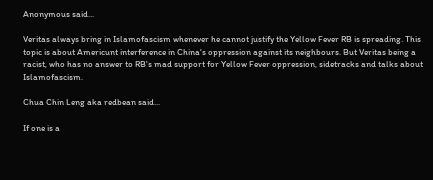Anonymous said...

Veritas always bring in Islamofascism whenever he cannot justify the Yellow Fever RB is spreading. This topic is about Americunt interference in China's oppression against its neighbours. But Veritas being a racist, who has no answer to RB's mad support for Yellow Fever oppression, sidetracks and talks about Islamofascism.

Chua Chin Leng aka redbean said...

If one is a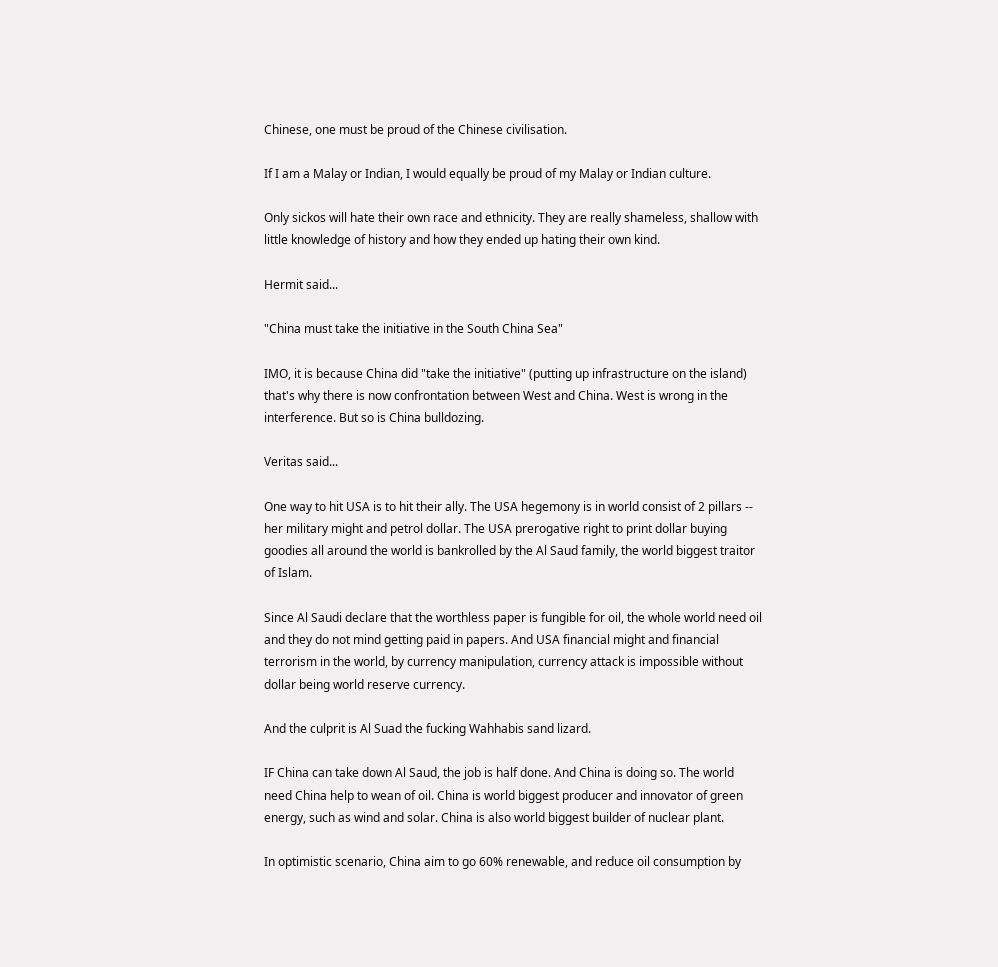Chinese, one must be proud of the Chinese civilisation.

If I am a Malay or Indian, I would equally be proud of my Malay or Indian culture.

Only sickos will hate their own race and ethnicity. They are really shameless, shallow with little knowledge of history and how they ended up hating their own kind.

Hermit said...

"China must take the initiative in the South China Sea"

IMO, it is because China did "take the initiative" (putting up infrastructure on the island) that's why there is now confrontation between West and China. West is wrong in the interference. But so is China bulldozing.

Veritas said...

One way to hit USA is to hit their ally. The USA hegemony is in world consist of 2 pillars -- her military might and petrol dollar. The USA prerogative right to print dollar buying goodies all around the world is bankrolled by the Al Saud family, the world biggest traitor of Islam.

Since Al Saudi declare that the worthless paper is fungible for oil, the whole world need oil and they do not mind getting paid in papers. And USA financial might and financial terrorism in the world, by currency manipulation, currency attack is impossible without dollar being world reserve currency.

And the culprit is Al Suad the fucking Wahhabis sand lizard.

IF China can take down Al Saud, the job is half done. And China is doing so. The world need China help to wean of oil. China is world biggest producer and innovator of green energy, such as wind and solar. China is also world biggest builder of nuclear plant.

In optimistic scenario, China aim to go 60% renewable, and reduce oil consumption by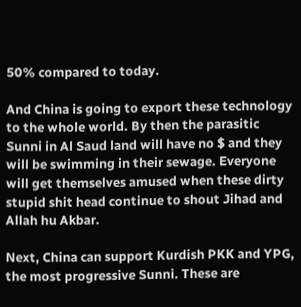50% compared to today.

And China is going to export these technology to the whole world. By then the parasitic Sunni in Al Saud land will have no $ and they will be swimming in their sewage. Everyone will get themselves amused when these dirty stupid shit head continue to shout Jihad and Allah hu Akbar.

Next, China can support Kurdish PKK and YPG, the most progressive Sunni. These are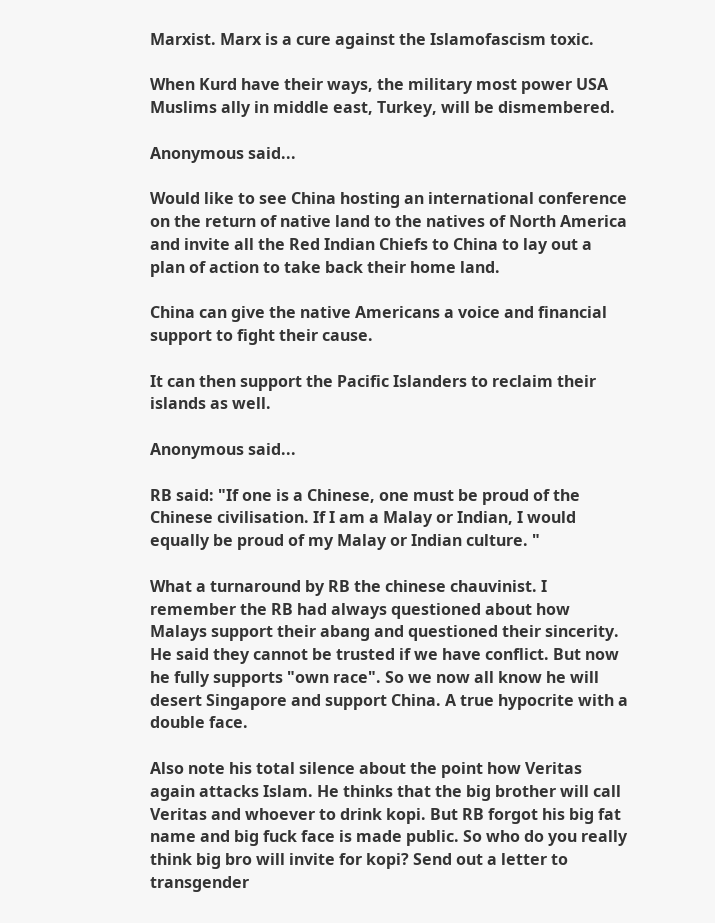Marxist. Marx is a cure against the Islamofascism toxic.

When Kurd have their ways, the military most power USA Muslims ally in middle east, Turkey, will be dismembered.

Anonymous said...

Would like to see China hosting an international conference on the return of native land to the natives of North America and invite all the Red Indian Chiefs to China to lay out a plan of action to take back their home land.

China can give the native Americans a voice and financial support to fight their cause.

It can then support the Pacific Islanders to reclaim their islands as well.

Anonymous said...

RB said: "If one is a Chinese, one must be proud of the Chinese civilisation. If I am a Malay or Indian, I would equally be proud of my Malay or Indian culture. "

What a turnaround by RB the chinese chauvinist. I remember the RB had always questioned about how Malays support their abang and questioned their sincerity. He said they cannot be trusted if we have conflict. But now he fully supports "own race". So we now all know he will desert Singapore and support China. A true hypocrite with a double face.

Also note his total silence about the point how Veritas again attacks Islam. He thinks that the big brother will call Veritas and whoever to drink kopi. But RB forgot his big fat name and big fuck face is made public. So who do you really think big bro will invite for kopi? Send out a letter to transgender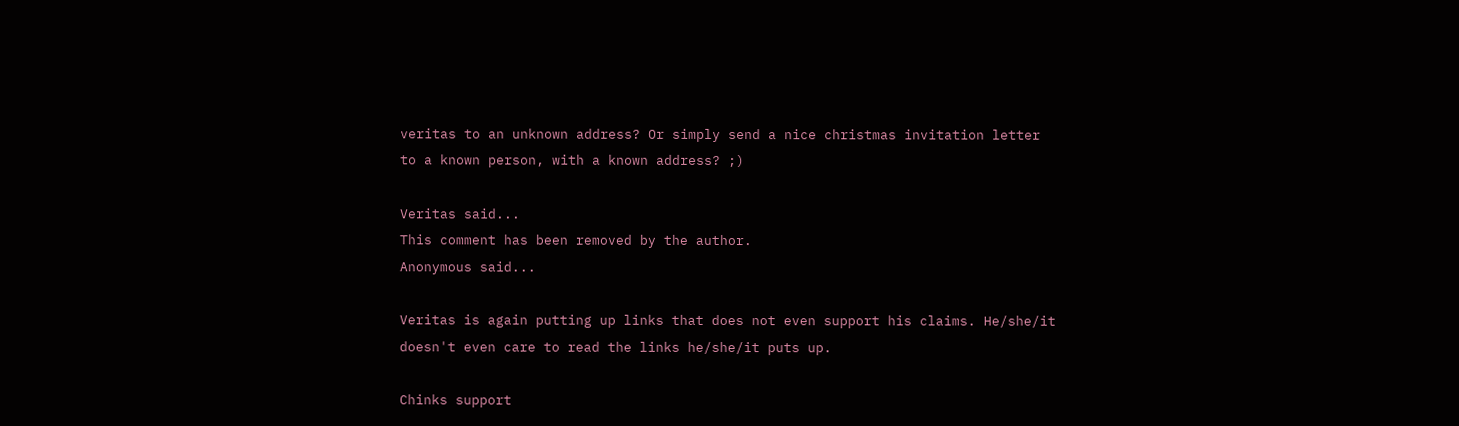veritas to an unknown address? Or simply send a nice christmas invitation letter to a known person, with a known address? ;)

Veritas said...
This comment has been removed by the author.
Anonymous said...

Veritas is again putting up links that does not even support his claims. He/she/it doesn't even care to read the links he/she/it puts up.

Chinks support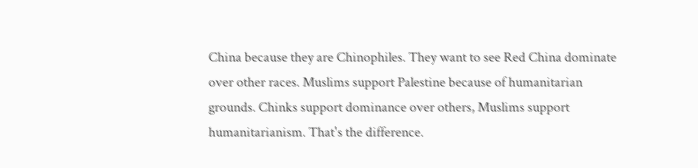China because they are Chinophiles. They want to see Red China dominate over other races. Muslims support Palestine because of humanitarian grounds. Chinks support dominance over others, Muslims support humanitarianism. That's the difference.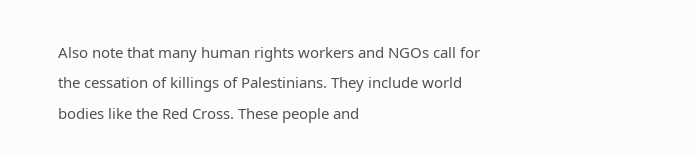Also note that many human rights workers and NGOs call for the cessation of killings of Palestinians. They include world bodies like the Red Cross. These people and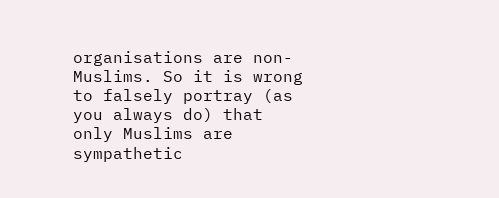organisations are non-Muslims. So it is wrong to falsely portray (as you always do) that only Muslims are sympathetic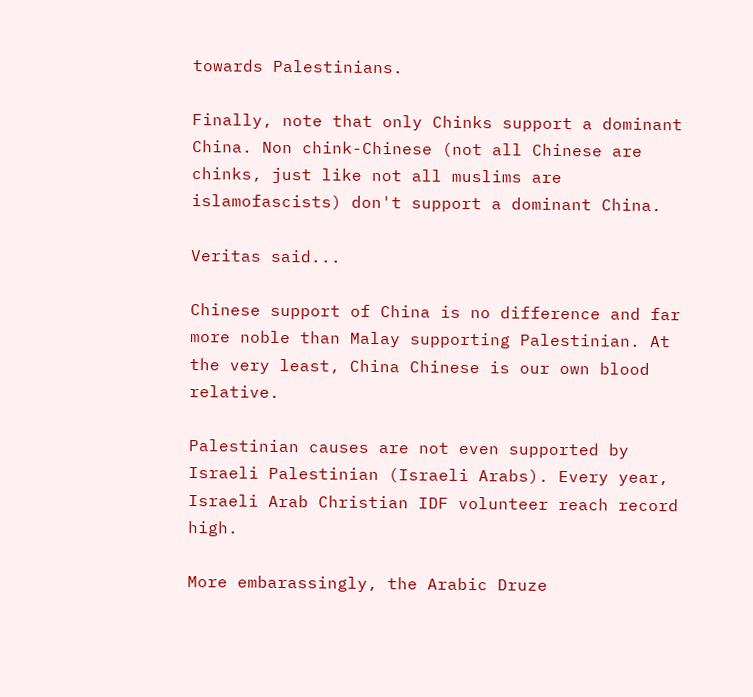towards Palestinians.

Finally, note that only Chinks support a dominant China. Non chink-Chinese (not all Chinese are chinks, just like not all muslims are islamofascists) don't support a dominant China.

Veritas said...

Chinese support of China is no difference and far more noble than Malay supporting Palestinian. At the very least, China Chinese is our own blood relative.

Palestinian causes are not even supported by Israeli Palestinian (Israeli Arabs). Every year, Israeli Arab Christian IDF volunteer reach record high.

More embarassingly, the Arabic Druze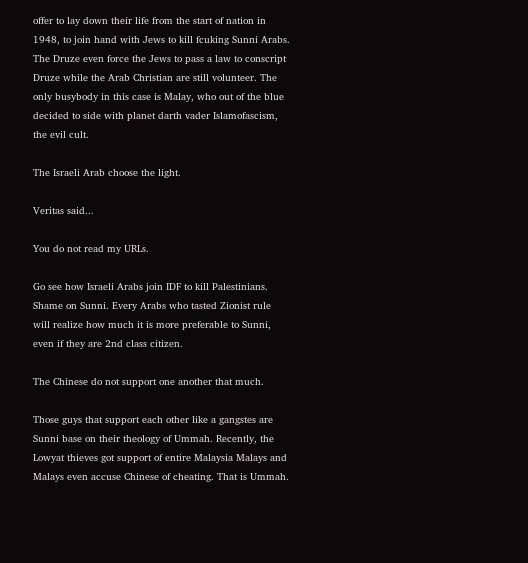offer to lay down their life from the start of nation in 1948, to join hand with Jews to kill fcuking Sunni Arabs. The Druze even force the Jews to pass a law to conscript Druze while the Arab Christian are still volunteer. The only busybody in this case is Malay, who out of the blue decided to side with planet darth vader Islamofascism, the evil cult.

The Israeli Arab choose the light.

Veritas said...

You do not read my URLs.

Go see how Israeli Arabs join IDF to kill Palestinians. Shame on Sunni. Every Arabs who tasted Zionist rule will realize how much it is more preferable to Sunni, even if they are 2nd class citizen.

The Chinese do not support one another that much.

Those guys that support each other like a gangstes are Sunni base on their theology of Ummah. Recently, the Lowyat thieves got support of entire Malaysia Malays and Malays even accuse Chinese of cheating. That is Ummah.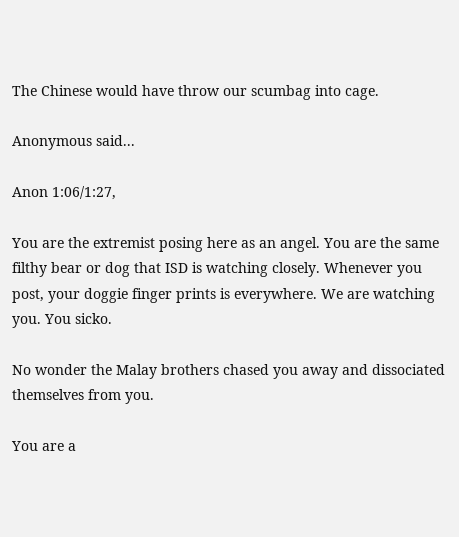The Chinese would have throw our scumbag into cage.

Anonymous said...

Anon 1:06/1:27,

You are the extremist posing here as an angel. You are the same filthy bear or dog that ISD is watching closely. Whenever you post, your doggie finger prints is everywhere. We are watching you. You sicko.

No wonder the Malay brothers chased you away and dissociated themselves from you.

You are a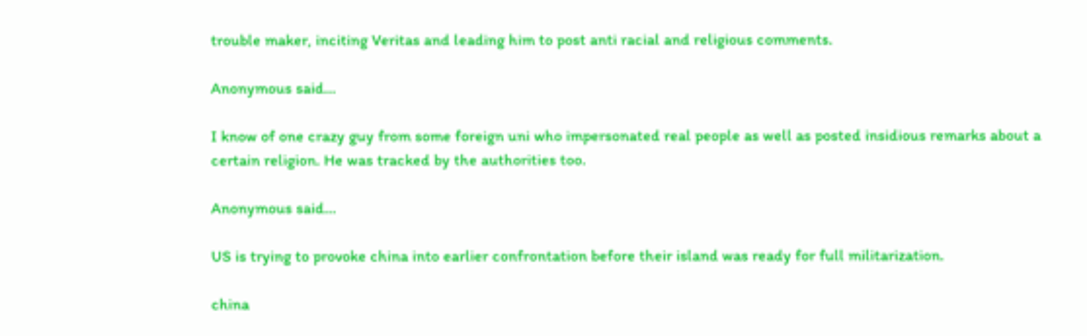trouble maker, inciting Veritas and leading him to post anti racial and religious comments.

Anonymous said...

I know of one crazy guy from some foreign uni who impersonated real people as well as posted insidious remarks about a certain religion. He was tracked by the authorities too.

Anonymous said...

US is trying to provoke china into earlier confrontation before their island was ready for full militarization.

china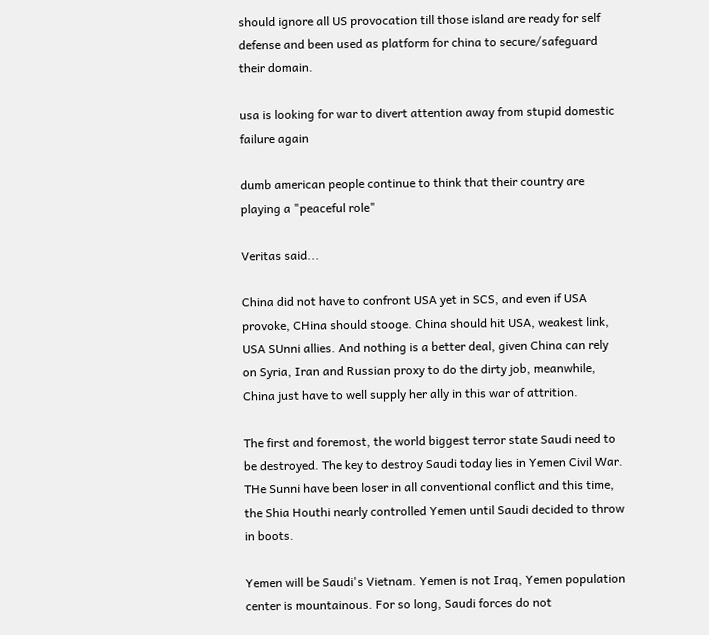should ignore all US provocation till those island are ready for self defense and been used as platform for china to secure/safeguard their domain.

usa is looking for war to divert attention away from stupid domestic failure again

dumb american people continue to think that their country are playing a "peaceful role"

Veritas said...

China did not have to confront USA yet in SCS, and even if USA provoke, CHina should stooge. China should hit USA, weakest link, USA SUnni allies. And nothing is a better deal, given China can rely on Syria, Iran and Russian proxy to do the dirty job, meanwhile, China just have to well supply her ally in this war of attrition.

The first and foremost, the world biggest terror state Saudi need to be destroyed. The key to destroy Saudi today lies in Yemen Civil War. THe Sunni have been loser in all conventional conflict and this time, the Shia Houthi nearly controlled Yemen until Saudi decided to throw in boots.

Yemen will be Saudi's Vietnam. Yemen is not Iraq, Yemen population center is mountainous. For so long, Saudi forces do not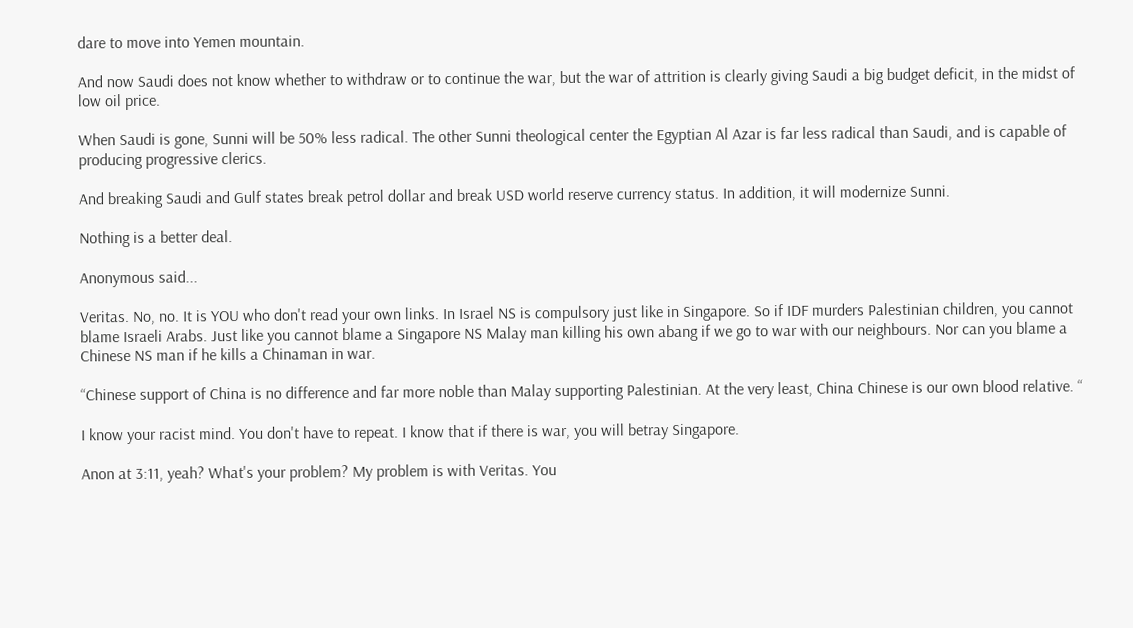dare to move into Yemen mountain.

And now Saudi does not know whether to withdraw or to continue the war, but the war of attrition is clearly giving Saudi a big budget deficit, in the midst of low oil price.

When Saudi is gone, Sunni will be 50% less radical. The other Sunni theological center the Egyptian Al Azar is far less radical than Saudi, and is capable of producing progressive clerics.

And breaking Saudi and Gulf states break petrol dollar and break USD world reserve currency status. In addition, it will modernize Sunni.

Nothing is a better deal.

Anonymous said...

Veritas. No, no. It is YOU who don't read your own links. In Israel NS is compulsory just like in Singapore. So if IDF murders Palestinian children, you cannot blame Israeli Arabs. Just like you cannot blame a Singapore NS Malay man killing his own abang if we go to war with our neighbours. Nor can you blame a Chinese NS man if he kills a Chinaman in war.

“Chinese support of China is no difference and far more noble than Malay supporting Palestinian. At the very least, China Chinese is our own blood relative. “

I know your racist mind. You don't have to repeat. I know that if there is war, you will betray Singapore.

Anon at 3:11, yeah? What's your problem? My problem is with Veritas. You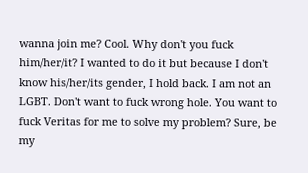wanna join me? Cool. Why don't you fuck him/her/it? I wanted to do it but because I don't know his/her/its gender, I hold back. I am not an LGBT. Don't want to fuck wrong hole. You want to fuck Veritas for me to solve my problem? Sure, be my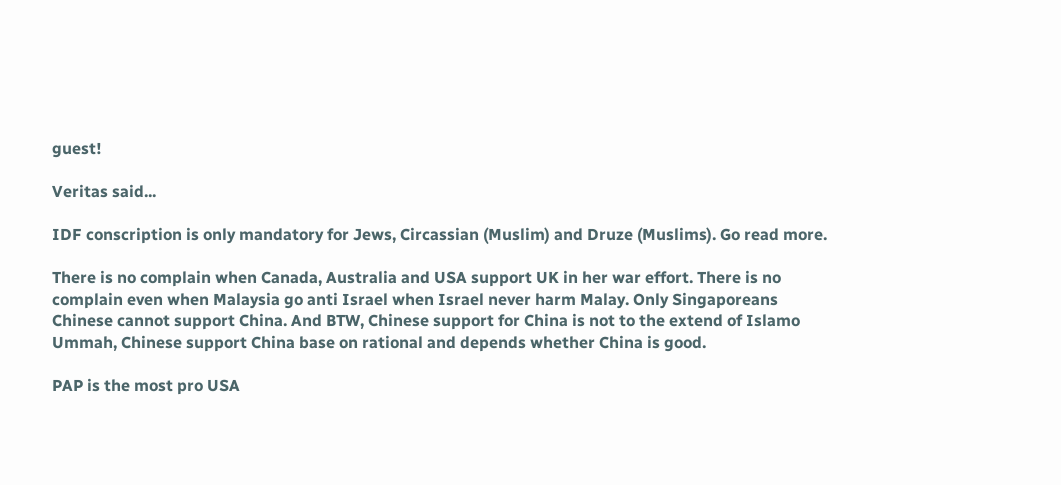guest!

Veritas said...

IDF conscription is only mandatory for Jews, Circassian (Muslim) and Druze (Muslims). Go read more.

There is no complain when Canada, Australia and USA support UK in her war effort. There is no complain even when Malaysia go anti Israel when Israel never harm Malay. Only Singaporeans Chinese cannot support China. And BTW, Chinese support for China is not to the extend of Islamo Ummah, Chinese support China base on rational and depends whether China is good.

PAP is the most pro USA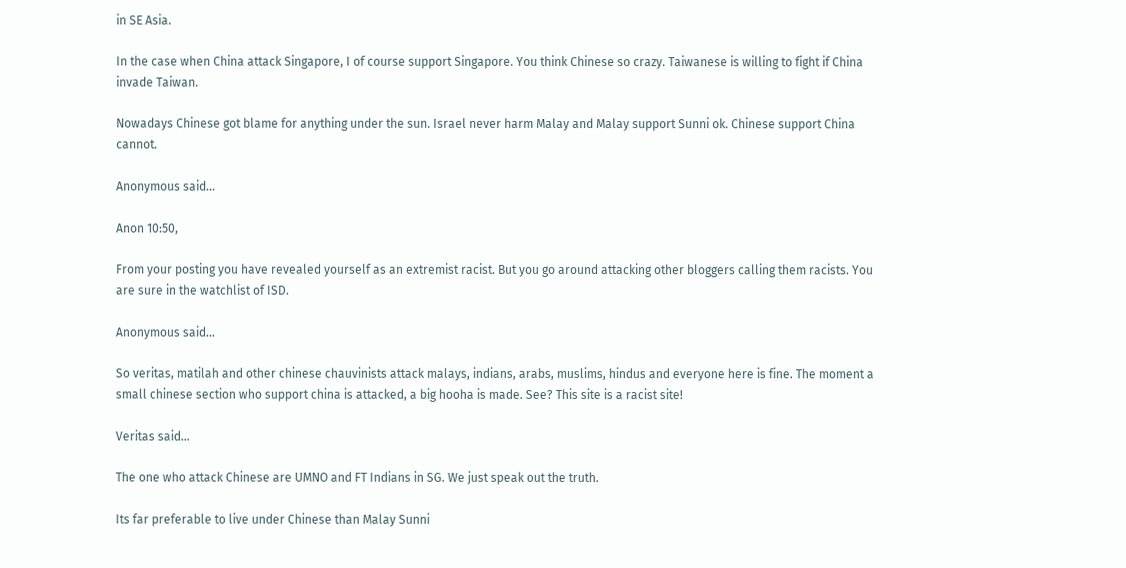in SE Asia.

In the case when China attack Singapore, I of course support Singapore. You think Chinese so crazy. Taiwanese is willing to fight if China invade Taiwan.

Nowadays Chinese got blame for anything under the sun. Israel never harm Malay and Malay support Sunni ok. Chinese support China cannot.

Anonymous said...

Anon 10:50,

From your posting you have revealed yourself as an extremist racist. But you go around attacking other bloggers calling them racists. You are sure in the watchlist of ISD.

Anonymous said...

So veritas, matilah and other chinese chauvinists attack malays, indians, arabs, muslims, hindus and everyone here is fine. The moment a small chinese section who support china is attacked, a big hooha is made. See? This site is a racist site!

Veritas said...

The one who attack Chinese are UMNO and FT Indians in SG. We just speak out the truth.

Its far preferable to live under Chinese than Malay Sunni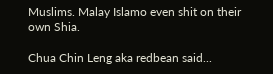Muslims. Malay Islamo even shit on their own Shia.

Chua Chin Leng aka redbean said...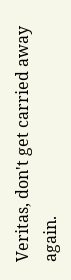Veritas, don't get carried away again.